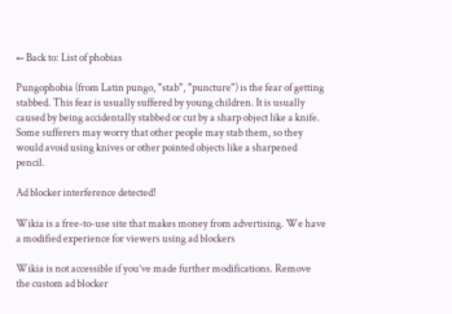← Back to: List of phobias

Pungophobia (from Latin pungo, "stab", "puncture") is the fear of getting stabbed. This fear is usually suffered by young children. It is usually caused by being accidentally stabbed or cut by a sharp object like a knife. Some sufferers may worry that other people may stab them, so they would avoid using knives or other pointed objects like a sharpened pencil.

Ad blocker interference detected!

Wikia is a free-to-use site that makes money from advertising. We have a modified experience for viewers using ad blockers

Wikia is not accessible if you’ve made further modifications. Remove the custom ad blocker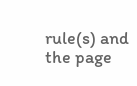rule(s) and the page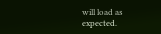will load as expected.